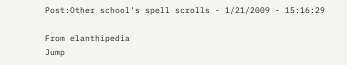Post:Other school's spell scrolls - 1/21/2009 - 15:16:29

From elanthipedia
Jump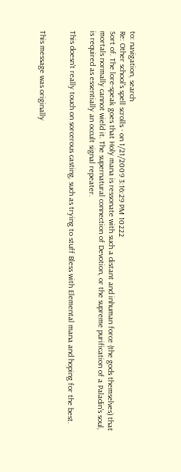to: navigation, search
Re: Other school's spell scrolls · on 1/21/2009 3:16:29 PM 10222
Sort of. The lore-speak goes that Holy mana is ressonate with such a distant and inhuman force (the gods themselves) that mortals normally cannot wield it. The supernatural connection of Devotion, or the supreme purification of a Paladin's soul, is required as essentially an occult signal repeater.

This doesn't really touch on sorcerous casting, such as trying to stuff Bless with Elemental mana and hoping for the best.


This message was originally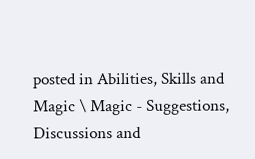posted in Abilities, Skills and Magic \ Magic - Suggestions, Discussions and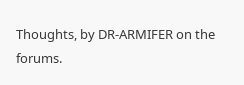Thoughts, by DR-ARMIFER on the forums.